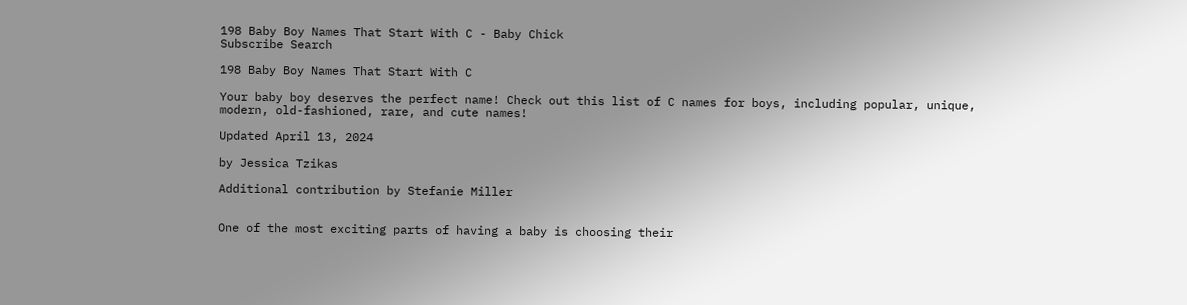198 Baby Boy Names That Start With C - Baby Chick
Subscribe Search

198 Baby Boy Names That Start With C

Your baby boy deserves the perfect name! Check out this list of C names for boys, including popular, unique, modern, old-fashioned, rare, and cute names!

Updated April 13, 2024

by Jessica Tzikas

Additional contribution by Stefanie Miller


One of the most exciting parts of having a baby is choosing their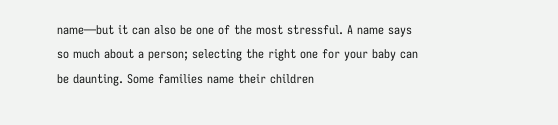name—but it can also be one of the most stressful. A name says so much about a person; selecting the right one for your baby can be daunting. Some families name their children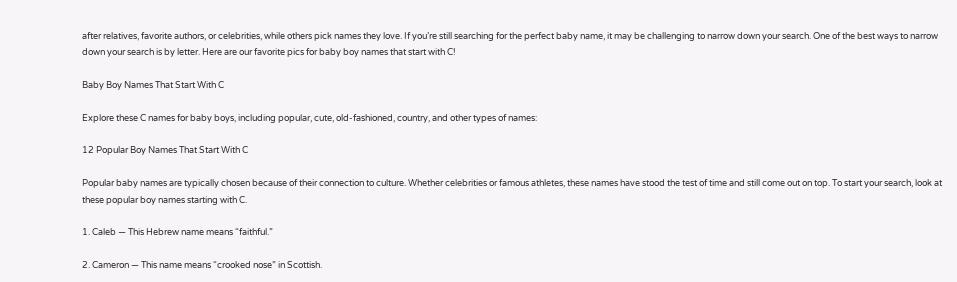after relatives, favorite authors, or celebrities, while others pick names they love. If you’re still searching for the perfect baby name, it may be challenging to narrow down your search. One of the best ways to narrow down your search is by letter. Here are our favorite pics for baby boy names that start with C!

Baby Boy Names That Start With C

Explore these C names for baby boys, including popular, cute, old-fashioned, country, and other types of names:

12 Popular Boy Names That Start With C

Popular baby names are typically chosen because of their connection to culture. Whether celebrities or famous athletes, these names have stood the test of time and still come out on top. To start your search, look at these popular boy names starting with C.

1. Caleb — This Hebrew name means “faithful.”

2. Cameron — This name means “crooked nose” in Scottish.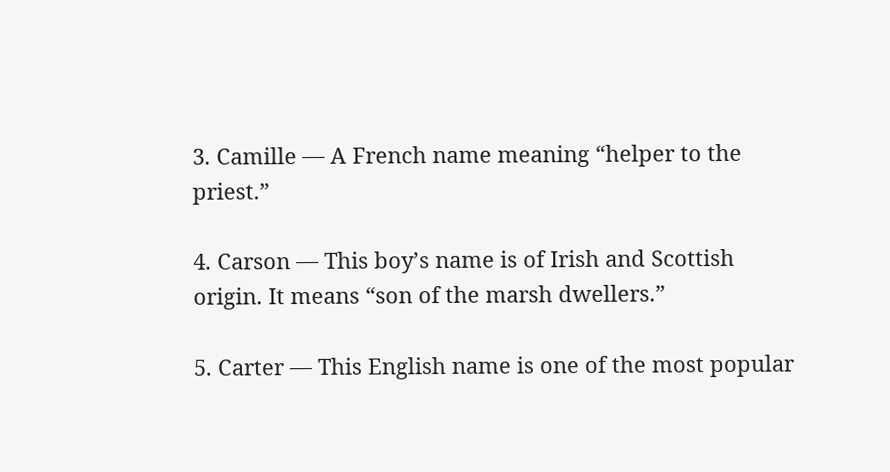3. Camille — A French name meaning “helper to the priest.”

4. Carson — This boy’s name is of Irish and Scottish origin. It means “son of the marsh dwellers.”

5. Carter — This English name is one of the most popular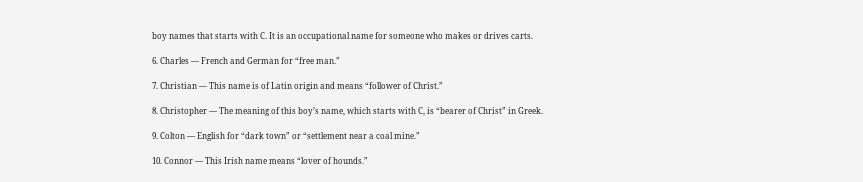boy names that starts with C. It is an occupational name for someone who makes or drives carts.

6. Charles — French and German for “free man.”

7. Christian — This name is of Latin origin and means “follower of Christ.”

8. Christopher — The meaning of this boy’s name, which starts with C, is “bearer of Christ” in Greek.

9. Colton — English for “dark town” or “settlement near a coal mine.”

10. Connor — This Irish name means “lover of hounds.”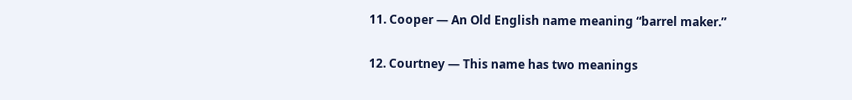11. Cooper — An Old English name meaning “barrel maker.”

12. Courtney — This name has two meanings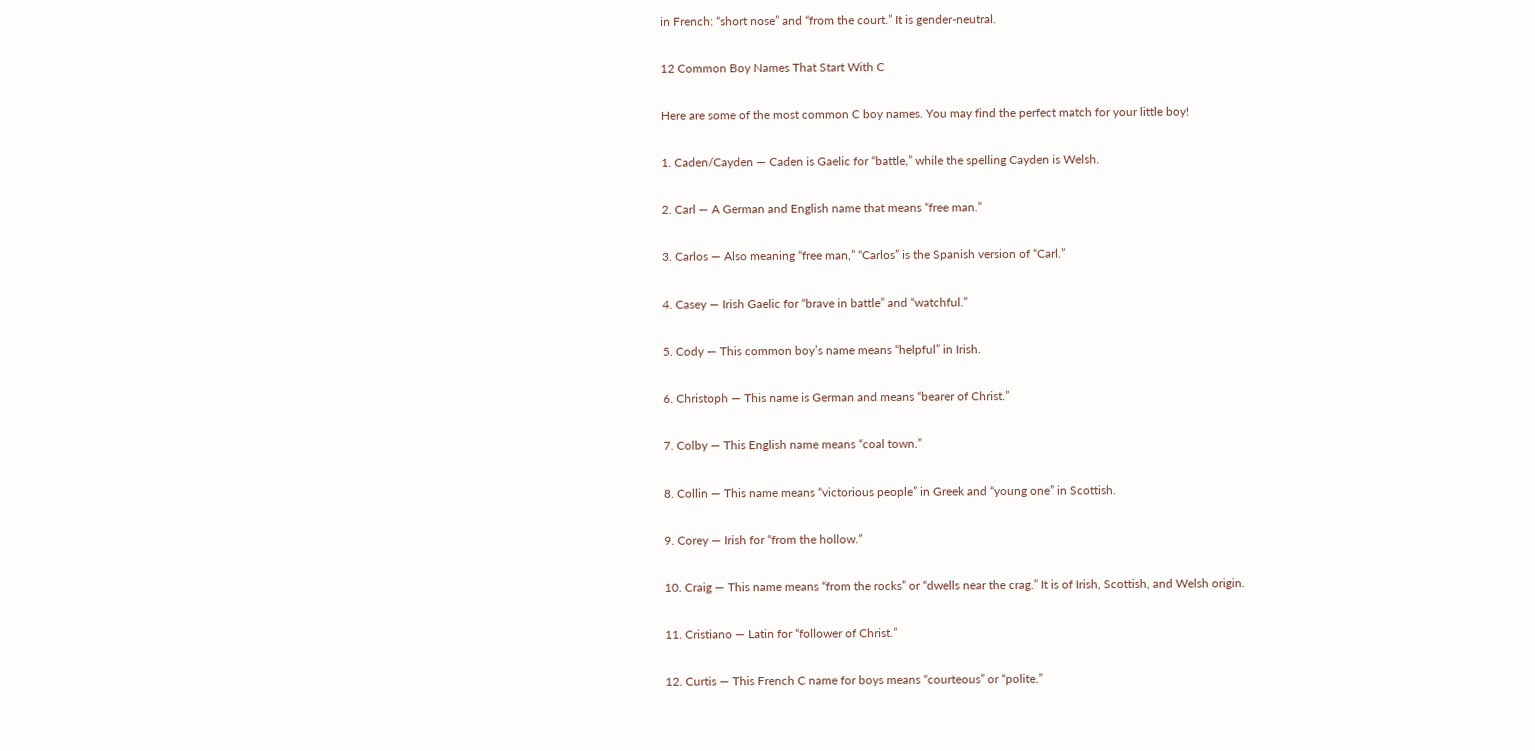in French: “short nose” and “from the court.” It is gender-neutral.

12 Common Boy Names That Start With C

Here are some of the most common C boy names. You may find the perfect match for your little boy!

1. Caden/Cayden — Caden is Gaelic for “battle,” while the spelling Cayden is Welsh.

2. Carl — A German and English name that means “free man.”

3. Carlos — Also meaning “free man,” “Carlos” is the Spanish version of “Carl.”

4. Casey — Irish Gaelic for “brave in battle” and “watchful.”

5. Cody — This common boy’s name means “helpful” in Irish.

6. Christoph — This name is German and means “bearer of Christ.”

7. Colby — This English name means “coal town.”

8. Collin — This name means “victorious people” in Greek and “young one” in Scottish.

9. Corey — Irish for “from the hollow.”

10. Craig — This name means “from the rocks” or “dwells near the crag.” It is of Irish, Scottish, and Welsh origin.

11. Cristiano — Latin for “follower of Christ.”

12. Curtis — This French C name for boys means “courteous” or “polite.”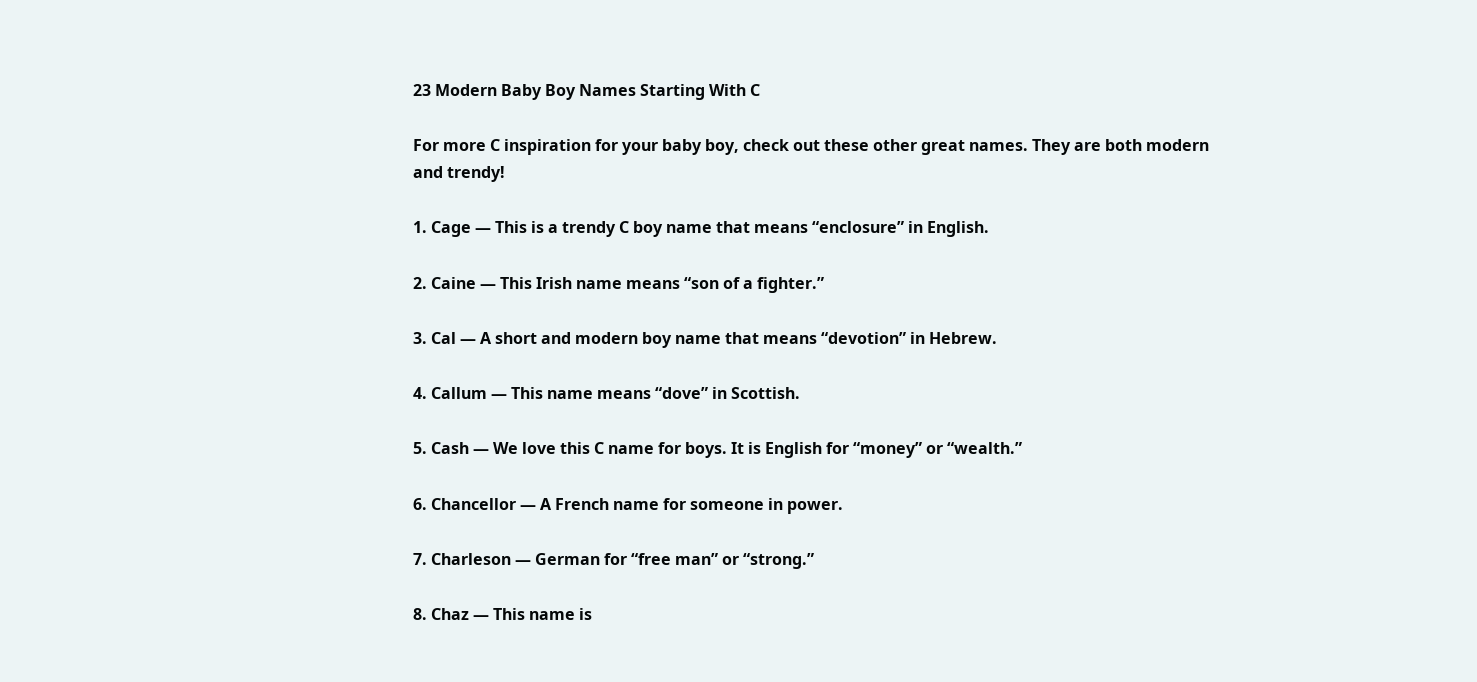23 Modern Baby Boy Names Starting With C

For more C inspiration for your baby boy, check out these other great names. They are both modern and trendy!

1. Cage — This is a trendy C boy name that means “enclosure” in English.

2. Caine — This Irish name means “son of a fighter.”

3. Cal — A short and modern boy name that means “devotion” in Hebrew.

4. Callum — This name means “dove” in Scottish.

5. Cash — We love this C name for boys. It is English for “money” or “wealth.”

6. Chancellor — A French name for someone in power.

7. Charleson — German for “free man” or “strong.”

8. Chaz — This name is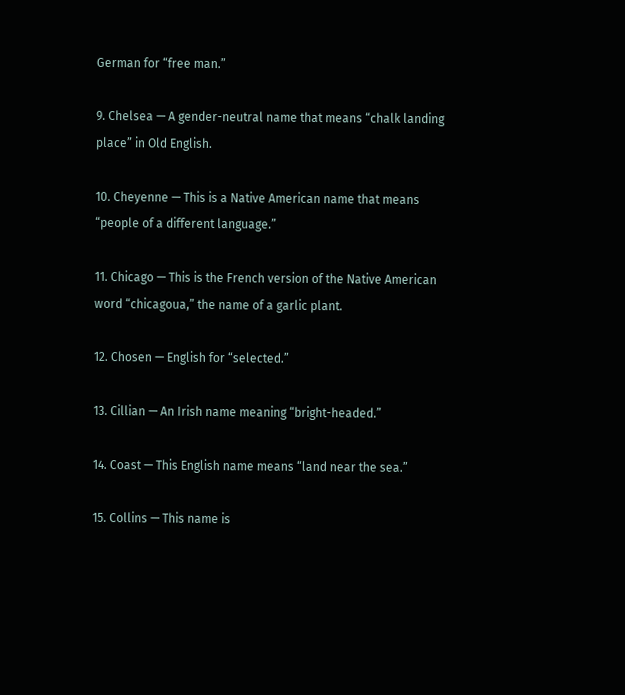German for “free man.”

9. Chelsea — A gender-neutral name that means “chalk landing place” in Old English.

10. Cheyenne — This is a Native American name that means “people of a different language.”

11. Chicago — This is the French version of the Native American word “chicagoua,” the name of a garlic plant.

12. Chosen — English for “selected.”

13. Cillian — An Irish name meaning “bright-headed.”

14. Coast — This English name means “land near the sea.”

15. Collins — This name is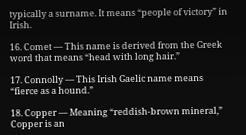typically a surname. It means “people of victory” in Irish.

16. Comet — This name is derived from the Greek word that means “head with long hair.”

17. Connolly — This Irish Gaelic name means “fierce as a hound.”

18. Copper — Meaning “reddish-brown mineral,” Copper is an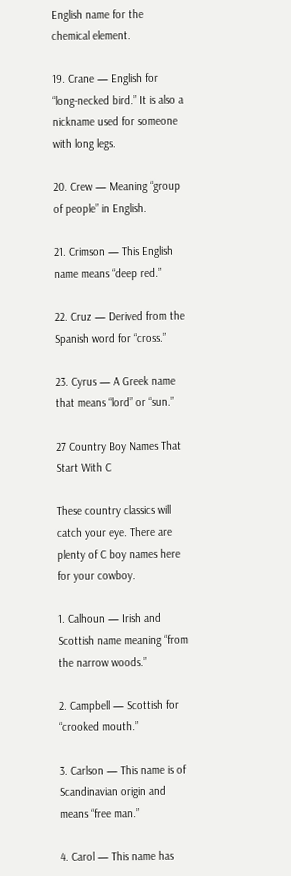English name for the chemical element.

19. Crane — English for “long-necked bird.” It is also a nickname used for someone with long legs.

20. Crew — Meaning “group of people” in English.

21. Crimson — This English name means “deep red.”

22. Cruz — Derived from the Spanish word for “cross.”

23. Cyrus — A Greek name that means “lord” or “sun.”

27 Country Boy Names That Start With C

These country classics will catch your eye. There are plenty of C boy names here for your cowboy.

1. Calhoun — Irish and Scottish name meaning “from the narrow woods.”

2. Campbell — Scottish for “crooked mouth.”

3. Carlson — This name is of Scandinavian origin and means “free man.”

4. Carol — This name has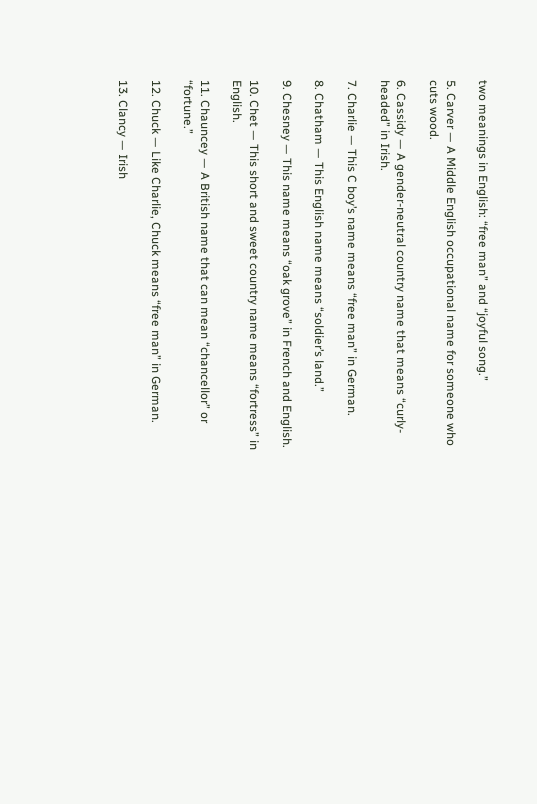two meanings in English: “free man” and “joyful song.”

5. Carver — A Middle English occupational name for someone who cuts wood.

6. Cassidy — A gender-neutral country name that means “curly-headed” in Irish.

7. Charlie — This C boy’s name means “free man” in German.

8. Chatham — This English name means “soldier’s land.”

9. Chesney — This name means “oak grove” in French and English.

10. Chet — This short and sweet country name means “fortress” in English.

11. Chauncey — A British name that can mean “chancellor” or “fortune.”

12. Chuck — Like Charlie, Chuck means “free man” in German.

13. Clancy — Irish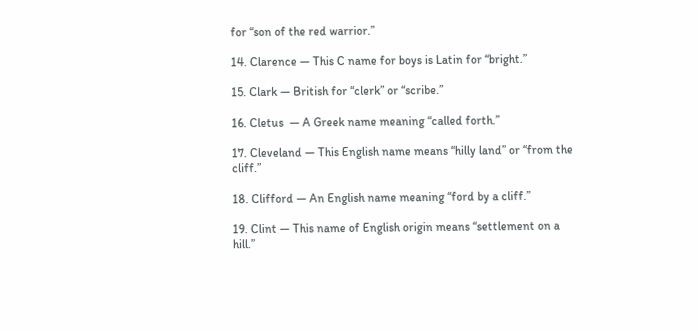for “son of the red warrior.”

14. Clarence — This C name for boys is Latin for “bright.”

15. Clark — British for “clerk” or “scribe.”

16. Cletus  — A Greek name meaning “called forth.”

17. Cleveland — This English name means “hilly land” or “from the cliff.”

18. Clifford — An English name meaning “ford by a cliff.”

19. Clint — This name of English origin means “settlement on a hill.”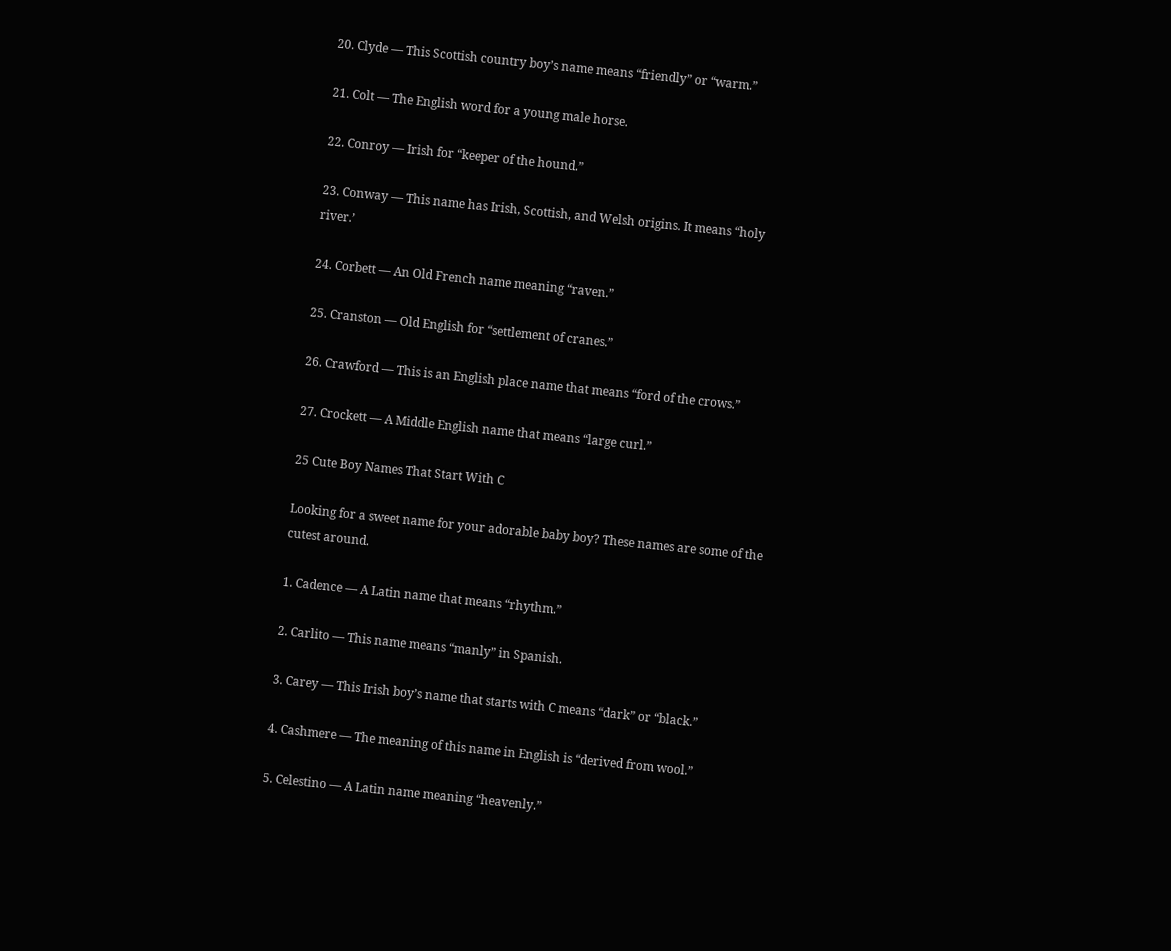20. Clyde — This Scottish country boy’s name means “friendly” or “warm.”

21. Colt — The English word for a young male horse.

22. Conroy — Irish for “keeper of the hound.”

23. Conway — This name has Irish, Scottish, and Welsh origins. It means “holy river.’

24. Corbett — An Old French name meaning “raven.”

25. Cranston — Old English for “settlement of cranes.”

26. Crawford — This is an English place name that means “ford of the crows.”

27. Crockett — A Middle English name that means “large curl.”

25 Cute Boy Names That Start With C

Looking for a sweet name for your adorable baby boy? These names are some of the cutest around.

1. Cadence — A Latin name that means “rhythm.”

2. Carlito — This name means “manly” in Spanish.

3. Carey — This Irish boy’s name that starts with C means “dark” or “black.”

4. Cashmere — The meaning of this name in English is “derived from wool.”

5. Celestino — A Latin name meaning “heavenly.”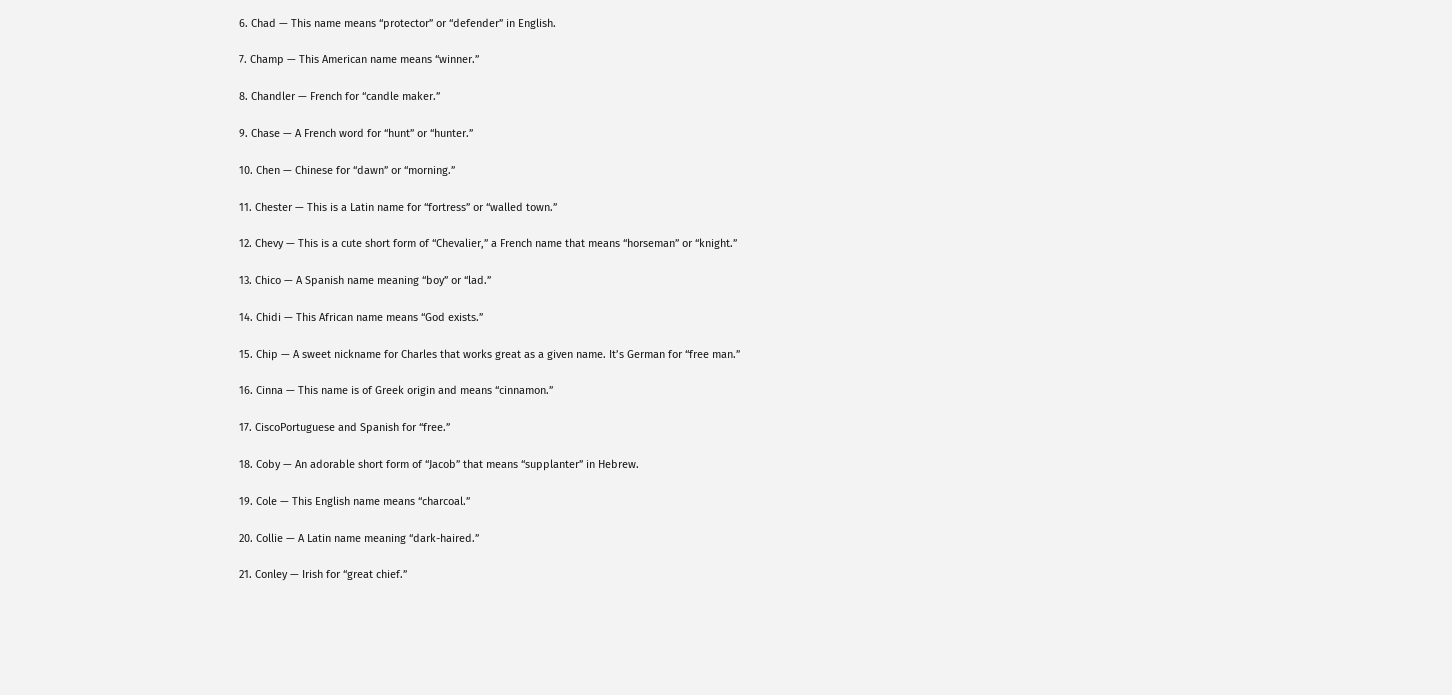6. Chad — This name means “protector” or “defender” in English.

7. Champ — This American name means “winner.”

8. Chandler — French for “candle maker.”

9. Chase — A French word for “hunt” or “hunter.”

10. Chen — Chinese for “dawn” or “morning.”

11. Chester — This is a Latin name for “fortress” or “walled town.”

12. Chevy — This is a cute short form of “Chevalier,” a French name that means “horseman” or “knight.”

13. Chico — A Spanish name meaning “boy” or “lad.”

14. Chidi — This African name means “God exists.”

15. Chip — A sweet nickname for Charles that works great as a given name. It’s German for “free man.”

16. Cinna — This name is of Greek origin and means “cinnamon.”

17. CiscoPortuguese and Spanish for “free.”

18. Coby — An adorable short form of “Jacob” that means “supplanter” in Hebrew.

19. Cole — This English name means “charcoal.”

20. Collie — A Latin name meaning “dark-haired.”

21. Conley — Irish for “great chief.”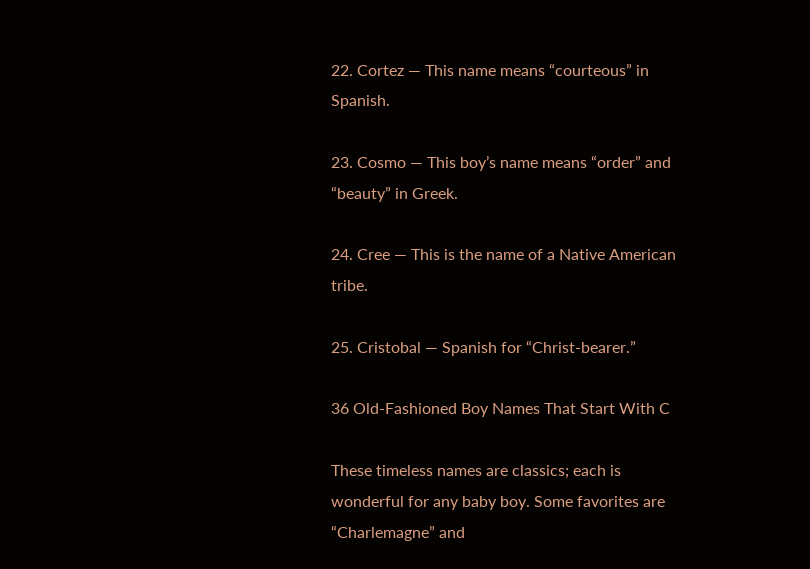22. Cortez — This name means “courteous” in Spanish.

23. Cosmo — This boy’s name means “order” and “beauty” in Greek.

24. Cree — This is the name of a Native American tribe.

25. Cristobal — Spanish for “Christ-bearer.”

36 Old-Fashioned Boy Names That Start With C

These timeless names are classics; each is wonderful for any baby boy. Some favorites are “Charlemagne” and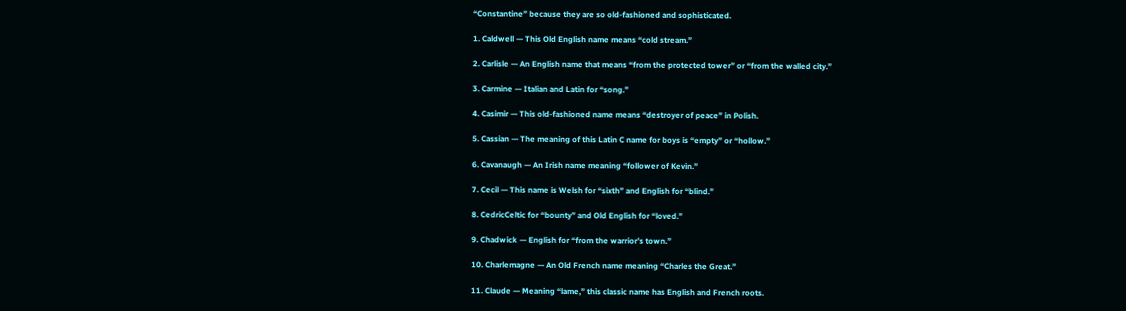“Constantine” because they are so old-fashioned and sophisticated.

1. Caldwell — This Old English name means “cold stream.”

2. Carlisle — An English name that means “from the protected tower” or “from the walled city.”

3. Carmine — Italian and Latin for “song.”

4. Casimir — This old-fashioned name means “destroyer of peace” in Polish.

5. Cassian — The meaning of this Latin C name for boys is “empty” or “hollow.”

6. Cavanaugh — An Irish name meaning “follower of Kevin.”

7. Cecil — This name is Welsh for “sixth” and English for “blind.”

8. CedricCeltic for “bounty” and Old English for “loved.”

9. Chadwick — English for “from the warrior’s town.”

10. Charlemagne — An Old French name meaning “Charles the Great.”

11. Claude — Meaning “lame,” this classic name has English and French roots.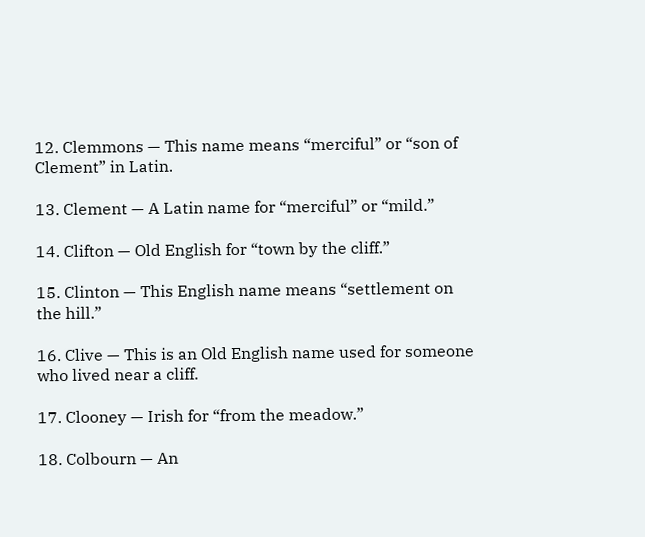12. Clemmons — This name means “merciful” or “son of Clement” in Latin.

13. Clement — A Latin name for “merciful” or “mild.”

14. Clifton — Old English for “town by the cliff.”

15. Clinton — This English name means “settlement on the hill.”

16. Clive — This is an Old English name used for someone who lived near a cliff.

17. Clooney — Irish for “from the meadow.”

18. Colbourn — An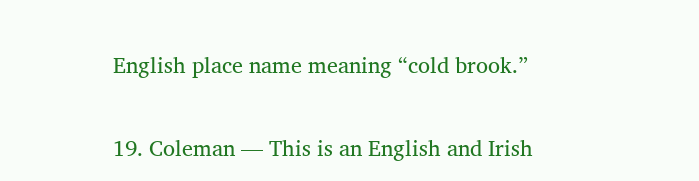English place name meaning “cold brook.”

19. Coleman — This is an English and Irish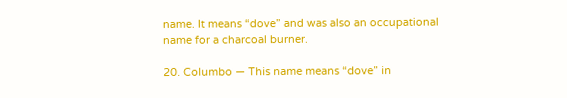name. It means “dove” and was also an occupational name for a charcoal burner.

20. Columbo — This name means “dove” in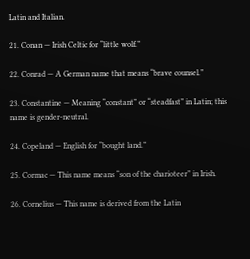Latin and Italian.

21. Conan — Irish Celtic for “little wolf.”

22. Conrad — A German name that means “brave counsel.”

23. Constantine — Meaning “constant” or “steadfast” in Latin; this name is gender-neutral.

24. Copeland — English for “bought land.”

25. Cormac — This name means “son of the charioteer” in Irish.

26. Cornelius — This name is derived from the Latin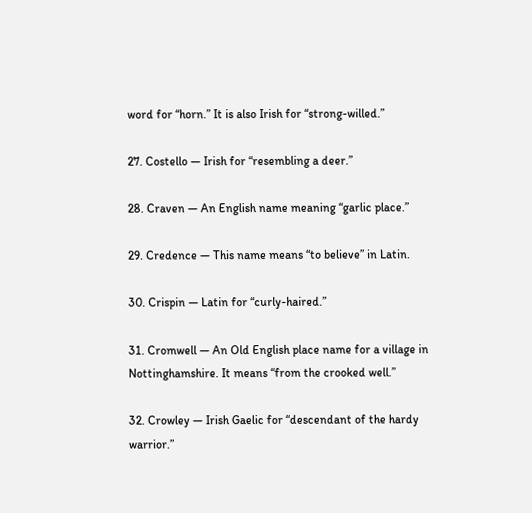word for “horn.” It is also Irish for “strong-willed.”

27. Costello — Irish for “resembling a deer.”

28. Craven — An English name meaning “garlic place.”

29. Credence — This name means “to believe” in Latin.

30. Crispin — Latin for “curly-haired.”

31. Cromwell — An Old English place name for a village in Nottinghamshire. It means “from the crooked well.”

32. Crowley — Irish Gaelic for “descendant of the hardy warrior.”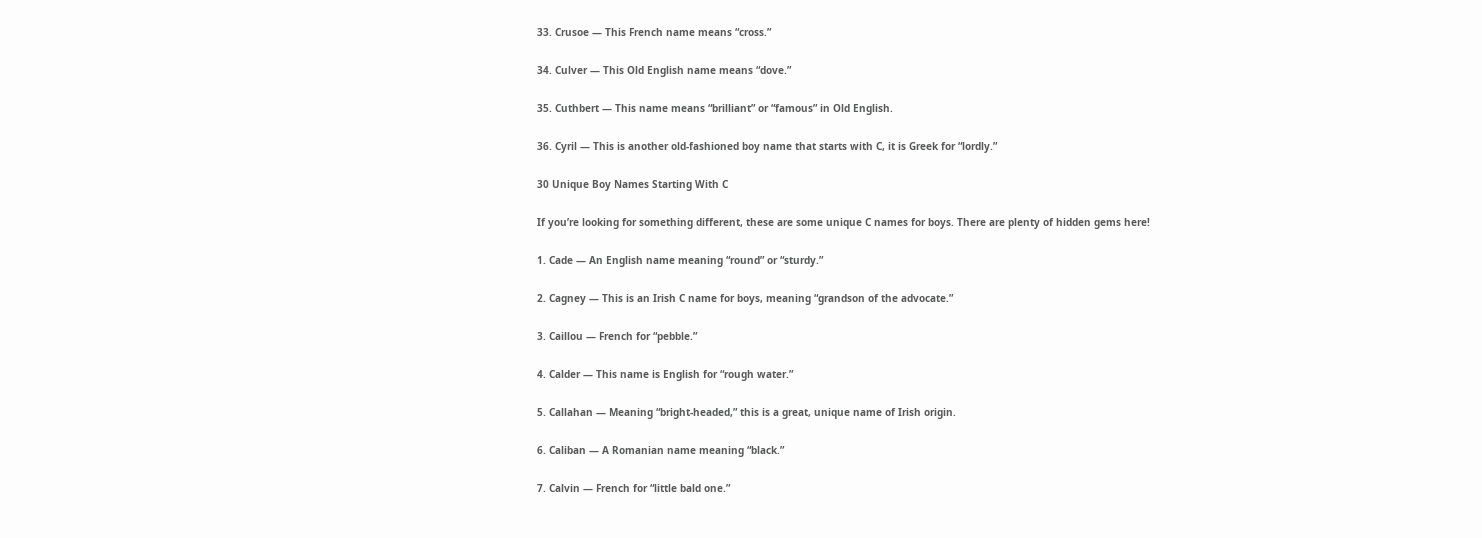33. Crusoe — This French name means “cross.”

34. Culver — This Old English name means “dove.”

35. Cuthbert — This name means “brilliant” or “famous” in Old English.

36. Cyril — This is another old-fashioned boy name that starts with C, it is Greek for “lordly.”

30 Unique Boy Names Starting With C

If you’re looking for something different, these are some unique C names for boys. There are plenty of hidden gems here!

1. Cade — An English name meaning “round” or “sturdy.”

2. Cagney — This is an Irish C name for boys, meaning “grandson of the advocate.”

3. Caillou — French for “pebble.”

4. Calder — This name is English for “rough water.”

5. Callahan — Meaning “bright-headed,” this is a great, unique name of Irish origin.

6. Caliban — A Romanian name meaning “black.”

7. Calvin — French for “little bald one.”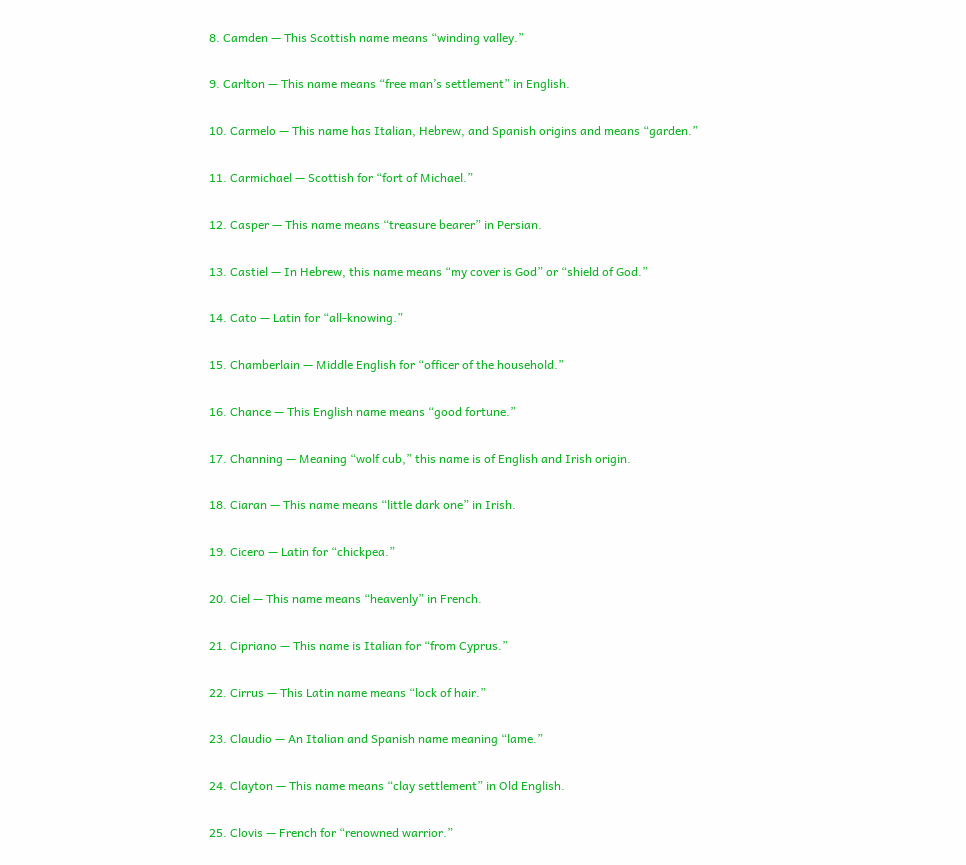8. Camden — This Scottish name means “winding valley.”

9. Carlton — This name means “free man’s settlement” in English.

10. Carmelo — This name has Italian, Hebrew, and Spanish origins and means “garden.”

11. Carmichael — Scottish for “fort of Michael.”

12. Casper — This name means “treasure bearer” in Persian.

13. Castiel — In Hebrew, this name means “my cover is God” or “shield of God.”

14. Cato — Latin for “all-knowing.”

15. Chamberlain — Middle English for “officer of the household.”

16. Chance — This English name means “good fortune.”

17. Channing — Meaning “wolf cub,” this name is of English and Irish origin.

18. Ciaran — This name means “little dark one” in Irish.

19. Cicero — Latin for “chickpea.”

20. Ciel — This name means “heavenly” in French.

21. Cipriano — This name is Italian for “from Cyprus.”

22. Cirrus — This Latin name means “lock of hair.”

23. Claudio — An Italian and Spanish name meaning “lame.”

24. Clayton — This name means “clay settlement” in Old English.

25. Clovis — French for “renowned warrior.”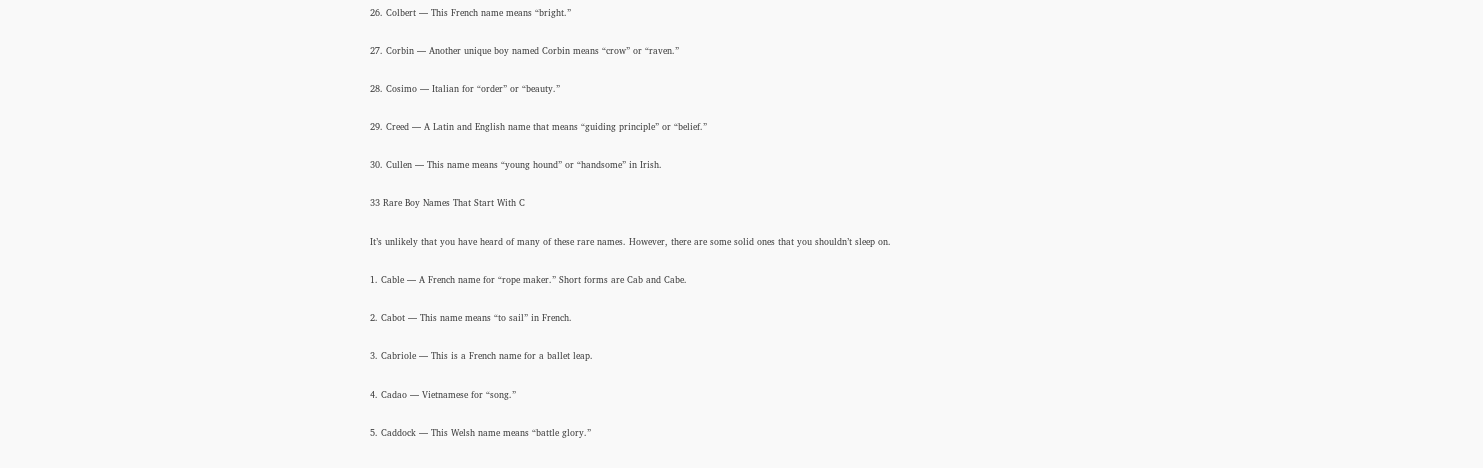26. Colbert — This French name means “bright.”

27. Corbin — Another unique boy named Corbin means “crow” or “raven.”

28. Cosimo — Italian for “order” or “beauty.”

29. Creed — A Latin and English name that means “guiding principle” or “belief.”

30. Cullen — This name means “young hound” or “handsome” in Irish.

33 Rare Boy Names That Start With C

It’s unlikely that you have heard of many of these rare names. However, there are some solid ones that you shouldn’t sleep on.

1. Cable — A French name for “rope maker.” Short forms are Cab and Cabe.

2. Cabot — This name means “to sail” in French.

3. Cabriole — This is a French name for a ballet leap.

4. Cadao — Vietnamese for “song.”

5. Caddock — This Welsh name means “battle glory.”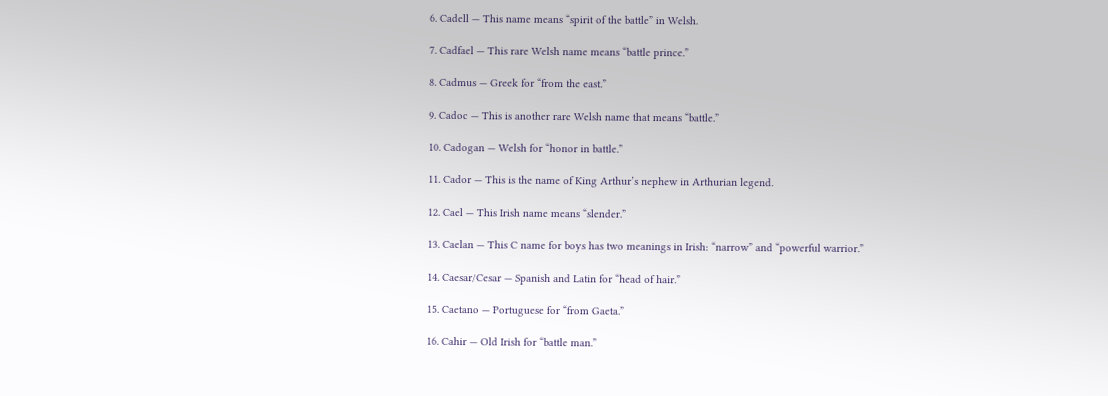6. Cadell — This name means “spirit of the battle” in Welsh.

7. Cadfael — This rare Welsh name means “battle prince.”

8. Cadmus — Greek for “from the east.”

9. Cadoc — This is another rare Welsh name that means “battle.”

10. Cadogan — Welsh for “honor in battle.”

11. Cador — This is the name of King Arthur’s nephew in Arthurian legend.

12. Cael — This Irish name means “slender.”

13. Caelan — This C name for boys has two meanings in Irish: “narrow” and “powerful warrior.”

14. Caesar/Cesar — Spanish and Latin for “head of hair.”

15. Caetano — Portuguese for “from Gaeta.”

16. Cahir — Old Irish for “battle man.”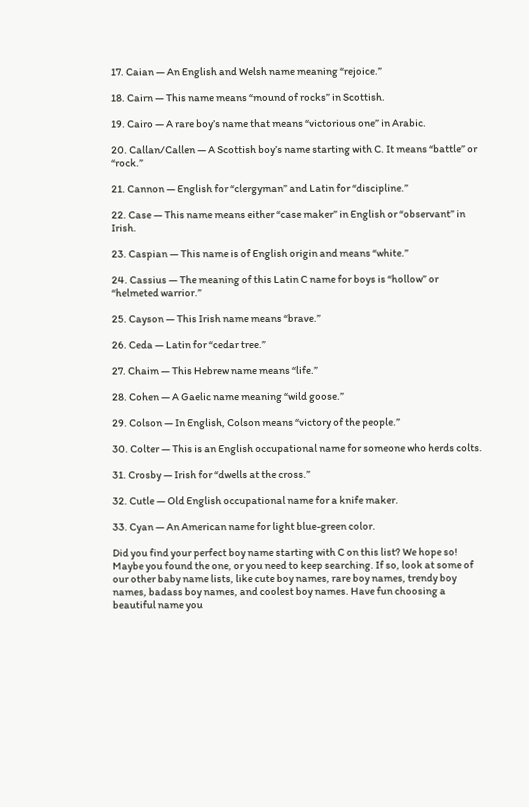17. Caian — An English and Welsh name meaning “rejoice.”

18. Cairn — This name means “mound of rocks” in Scottish.

19. Cairo — A rare boy’s name that means “victorious one” in Arabic.

20. Callan/Callen — A Scottish boy’s name starting with C. It means “battle” or “rock.”

21. Cannon — English for “clergyman” and Latin for “discipline.”

22. Case — This name means either “case maker” in English or “observant” in Irish.

23. Caspian — This name is of English origin and means “white.”

24. Cassius — The meaning of this Latin C name for boys is “hollow” or “helmeted warrior.”

25. Cayson — This Irish name means “brave.”

26. Ceda — Latin for “cedar tree.”

27. Chaim — This Hebrew name means “life.”

28. Cohen — A Gaelic name meaning “wild goose.”

29. Colson — In English, Colson means “victory of the people.”

30. Colter — This is an English occupational name for someone who herds colts.

31. Crosby — Irish for “dwells at the cross.”

32. Cutle — Old English occupational name for a knife maker.

33. Cyan — An American name for light blue-green color.

Did you find your perfect boy name starting with C on this list? We hope so! Maybe you found the one, or you need to keep searching. If so, look at some of our other baby name lists, like cute boy names, rare boy names, trendy boy names, badass boy names, and coolest boy names. Have fun choosing a beautiful name you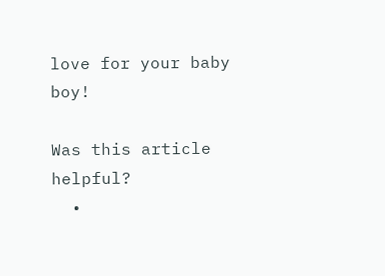love for your baby boy!

Was this article helpful?
  •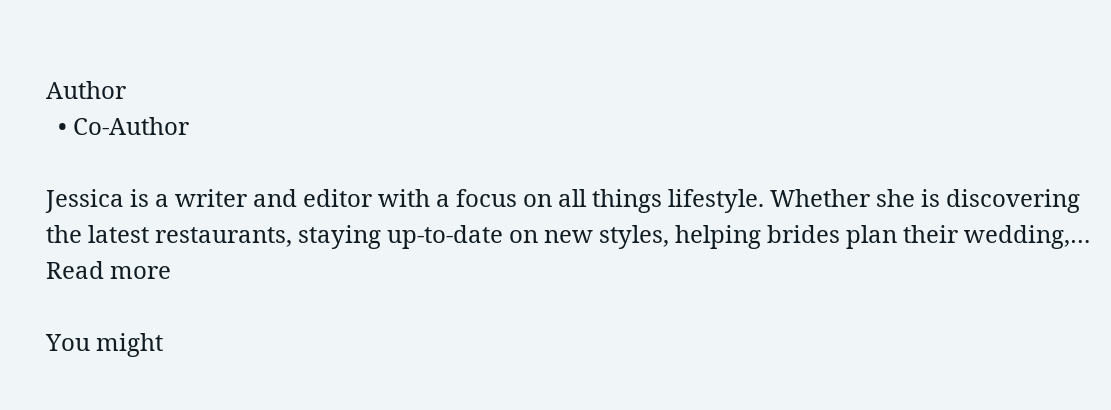Author
  • Co-Author

Jessica is a writer and editor with a focus on all things lifestyle. Whether she is discovering the latest restaurants, staying up-to-date on new styles, helping brides plan their wedding,… Read more

You might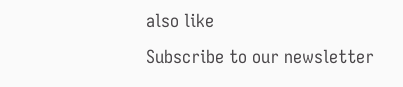also like
Subscribe to our newsletter